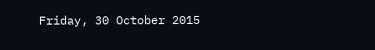Friday, 30 October 2015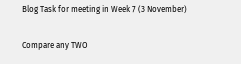Blog Task for meeting in Week 7 (3 November)

Compare any TWO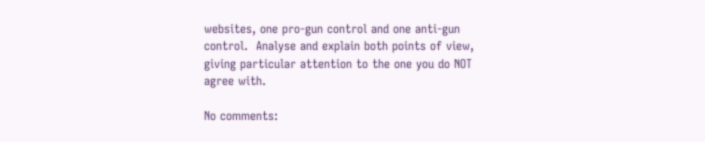websites, one pro-gun control and one anti-gun control.  Analyse and explain both points of view, giving particular attention to the one you do NOT agree with.

No comments: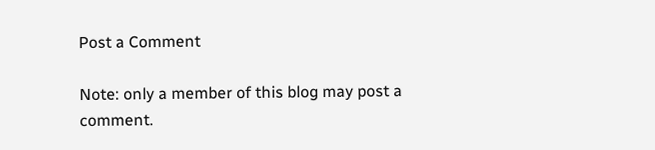Post a Comment

Note: only a member of this blog may post a comment.